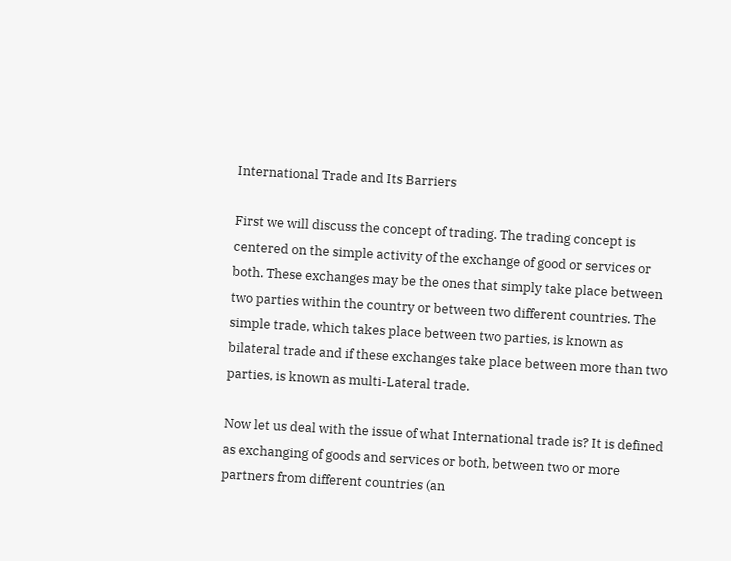International Trade and Its Barriers

First we will discuss the concept of trading. The trading concept is centered on the simple activity of the exchange of good or services or both. These exchanges may be the ones that simply take place between two parties within the country or between two different countries. The simple trade, which takes place between two parties, is known as bilateral trade and if these exchanges take place between more than two parties, is known as multi-Lateral trade.

Now let us deal with the issue of what International trade is? It is defined as exchanging of goods and services or both, between two or more partners from different countries (an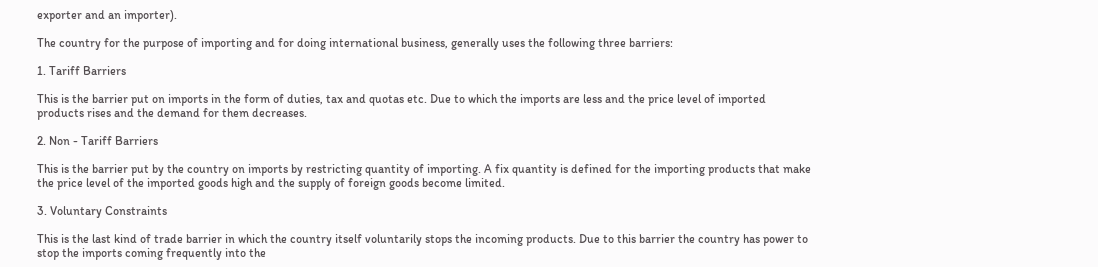exporter and an importer).

The country for the purpose of importing and for doing international business, generally uses the following three barriers:

1. Tariff Barriers

This is the barrier put on imports in the form of duties, tax and quotas etc. Due to which the imports are less and the price level of imported products rises and the demand for them decreases.

2. Non - Tariff Barriers

This is the barrier put by the country on imports by restricting quantity of importing. A fix quantity is defined for the importing products that make the price level of the imported goods high and the supply of foreign goods become limited.

3. Voluntary Constraints

This is the last kind of trade barrier in which the country itself voluntarily stops the incoming products. Due to this barrier the country has power to stop the imports coming frequently into the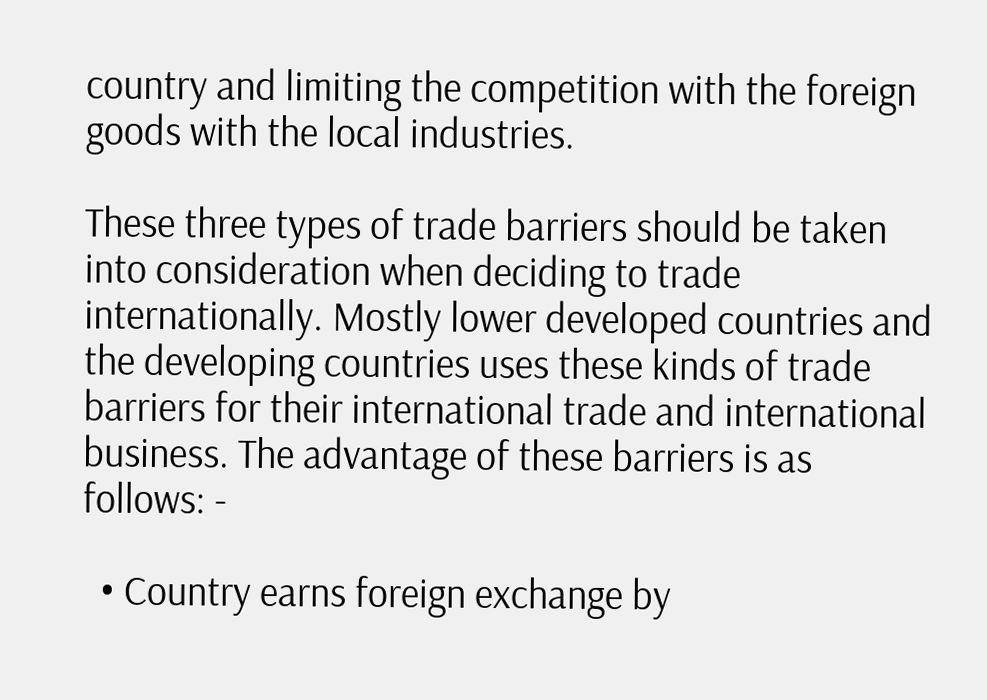country and limiting the competition with the foreign goods with the local industries.

These three types of trade barriers should be taken into consideration when deciding to trade internationally. Mostly lower developed countries and the developing countries uses these kinds of trade barriers for their international trade and international business. The advantage of these barriers is as follows: -

  • Country earns foreign exchange by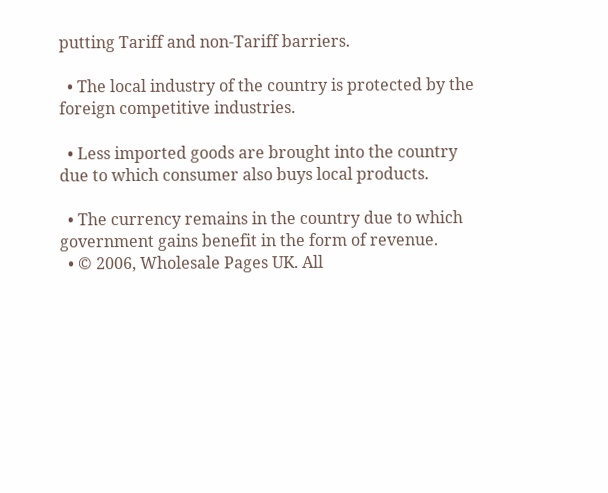putting Tariff and non-Tariff barriers.

  • The local industry of the country is protected by the foreign competitive industries.

  • Less imported goods are brought into the country due to which consumer also buys local products.

  • The currency remains in the country due to which government gains benefit in the form of revenue.
  • © 2006, Wholesale Pages UK. All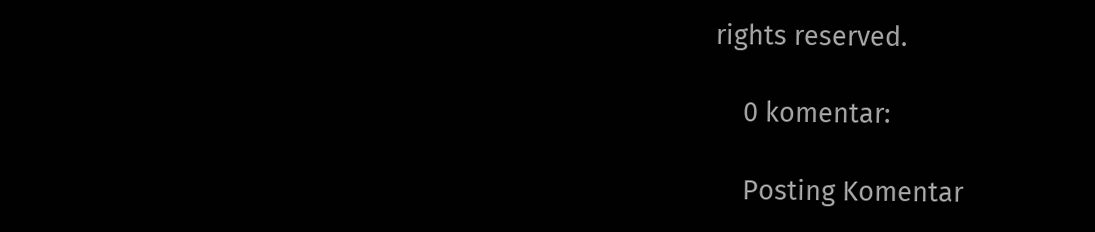rights reserved.

    0 komentar:

    Posting Komentar